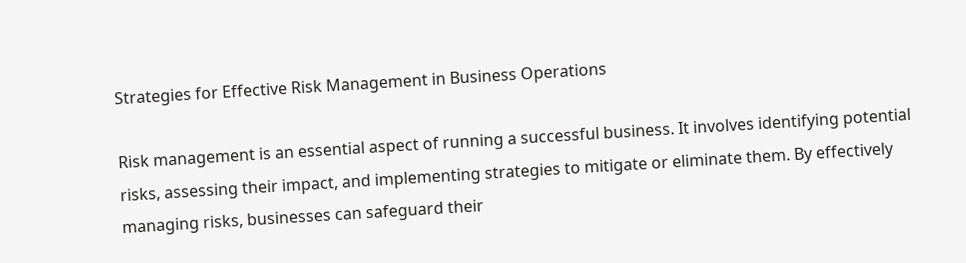Strategies for Effective Risk Management in Business Operations

Risk management is an essential aspect of running a successful business. It involves identifying potential risks, assessing their impact, and implementing strategies to mitigate or eliminate them. By effectively managing risks, businesses can safeguard their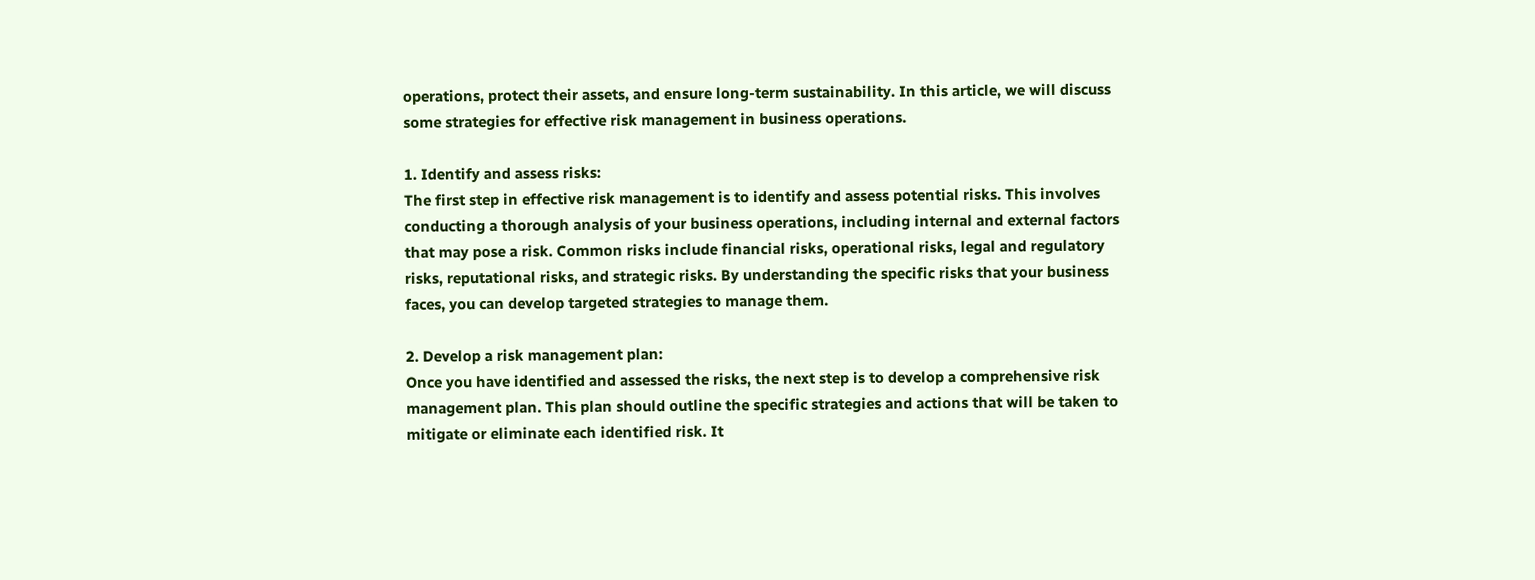operations, protect their assets, and ensure long-term sustainability. In this article, we will discuss some strategies for effective risk management in business operations.

1. Identify and assess risks:
The first step in effective risk management is to identify and assess potential risks. This involves conducting a thorough analysis of your business operations, including internal and external factors that may pose a risk. Common risks include financial risks, operational risks, legal and regulatory risks, reputational risks, and strategic risks. By understanding the specific risks that your business faces, you can develop targeted strategies to manage them.

2. Develop a risk management plan:
Once you have identified and assessed the risks, the next step is to develop a comprehensive risk management plan. This plan should outline the specific strategies and actions that will be taken to mitigate or eliminate each identified risk. It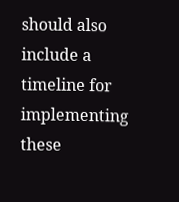should also include a timeline for implementing these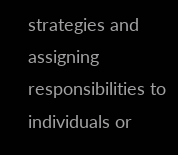strategies and assigning responsibilities to individuals or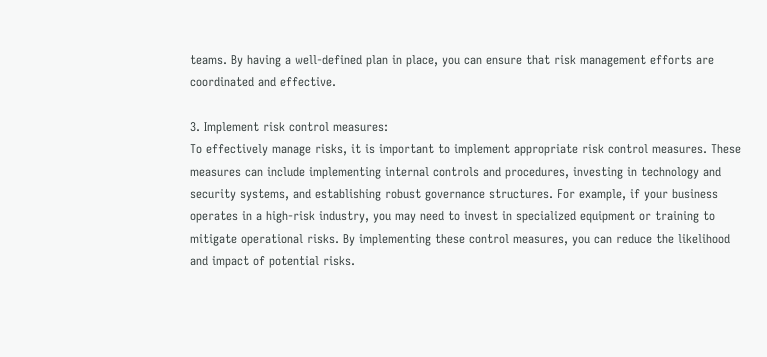teams. By having a well-defined plan in place, you can ensure that risk management efforts are coordinated and effective.

3. Implement risk control measures:
To effectively manage risks, it is important to implement appropriate risk control measures. These measures can include implementing internal controls and procedures, investing in technology and security systems, and establishing robust governance structures. For example, if your business operates in a high-risk industry, you may need to invest in specialized equipment or training to mitigate operational risks. By implementing these control measures, you can reduce the likelihood and impact of potential risks.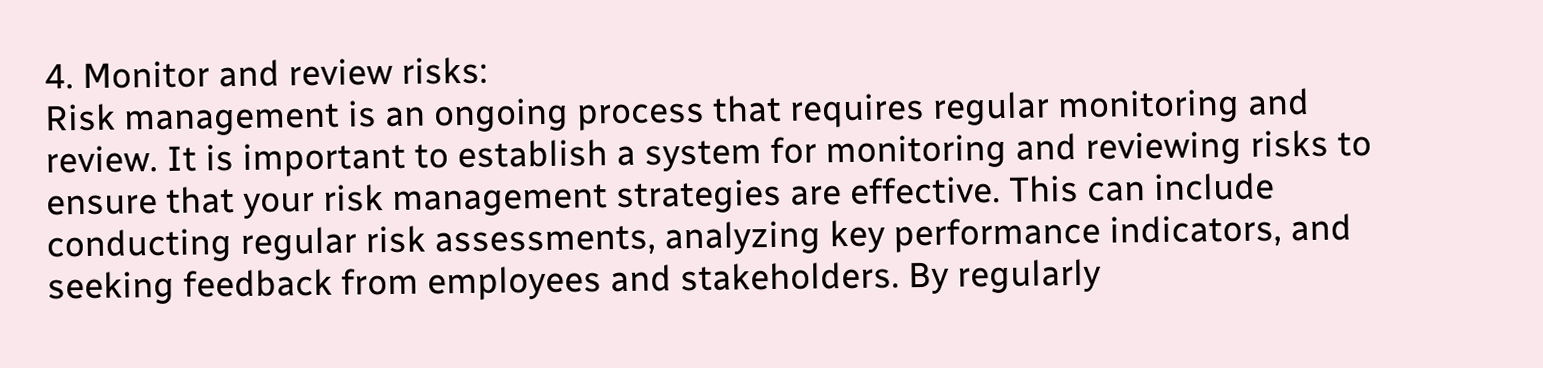4. Monitor and review risks:
Risk management is an ongoing process that requires regular monitoring and review. It is important to establish a system for monitoring and reviewing risks to ensure that your risk management strategies are effective. This can include conducting regular risk assessments, analyzing key performance indicators, and seeking feedback from employees and stakeholders. By regularly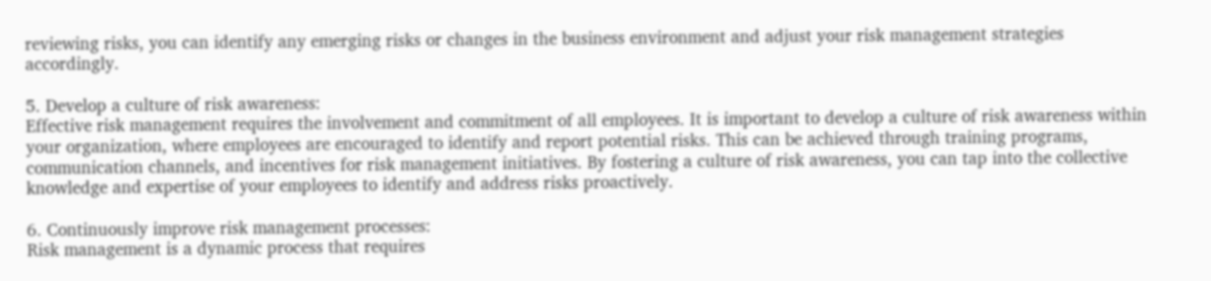reviewing risks, you can identify any emerging risks or changes in the business environment and adjust your risk management strategies accordingly.

5. Develop a culture of risk awareness:
Effective risk management requires the involvement and commitment of all employees. It is important to develop a culture of risk awareness within your organization, where employees are encouraged to identify and report potential risks. This can be achieved through training programs, communication channels, and incentives for risk management initiatives. By fostering a culture of risk awareness, you can tap into the collective knowledge and expertise of your employees to identify and address risks proactively.

6. Continuously improve risk management processes:
Risk management is a dynamic process that requires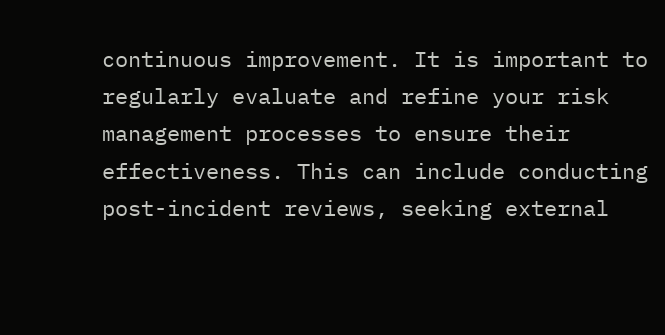continuous improvement. It is important to regularly evaluate and refine your risk management processes to ensure their effectiveness. This can include conducting post-incident reviews, seeking external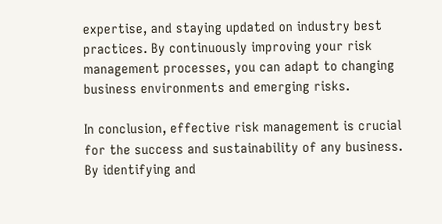expertise, and staying updated on industry best practices. By continuously improving your risk management processes, you can adapt to changing business environments and emerging risks.

In conclusion, effective risk management is crucial for the success and sustainability of any business. By identifying and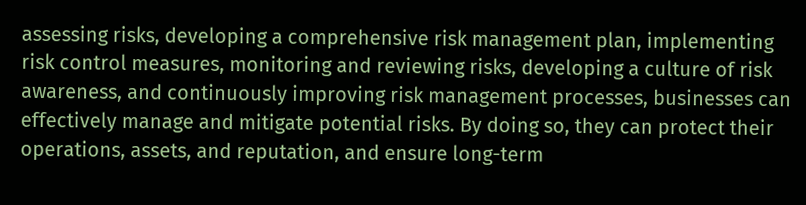assessing risks, developing a comprehensive risk management plan, implementing risk control measures, monitoring and reviewing risks, developing a culture of risk awareness, and continuously improving risk management processes, businesses can effectively manage and mitigate potential risks. By doing so, they can protect their operations, assets, and reputation, and ensure long-term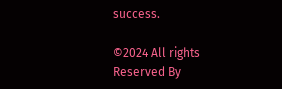success.

©2024 All rights Reserved By